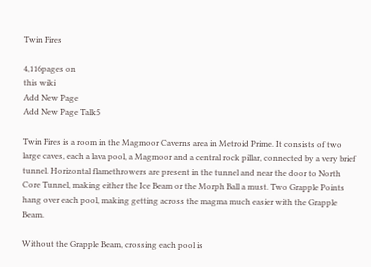Twin Fires

4,116pages on
this wiki
Add New Page
Add New Page Talk5

Twin Fires is a room in the Magmoor Caverns area in Metroid Prime. It consists of two large caves, each a lava pool, a Magmoor and a central rock pillar, connected by a very brief tunnel. Horizontal flamethrowers are present in the tunnel and near the door to North Core Tunnel, making either the Ice Beam or the Morph Ball a must. Two Grapple Points hang over each pool, making getting across the magma much easier with the Grapple Beam.

Without the Grapple Beam, crossing each pool is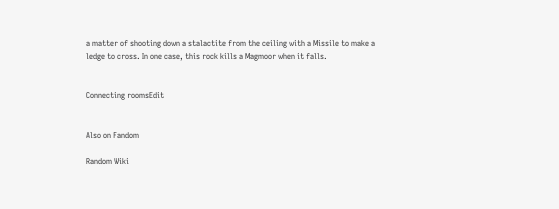a matter of shooting down a stalactite from the ceiling with a Missile to make a ledge to cross. In one case, this rock kills a Magmoor when it falls.


Connecting roomsEdit


Also on Fandom

Random Wiki